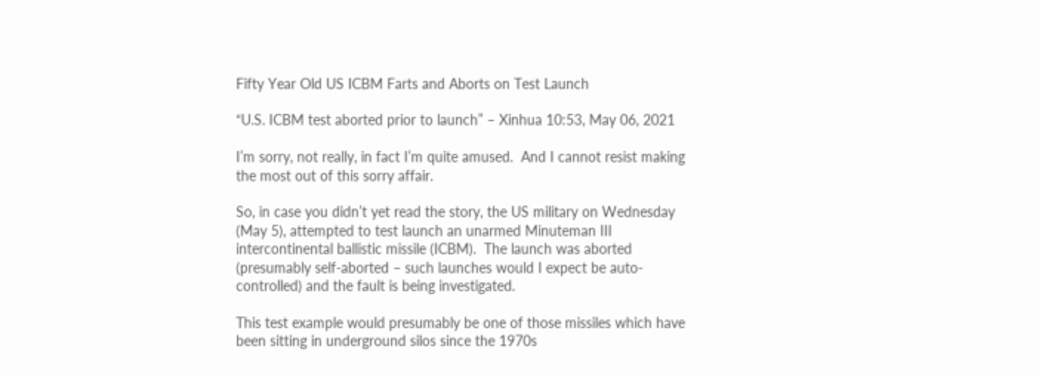Fifty Year Old US ICBM Farts and Aborts on Test Launch

“U.S. ICBM test aborted prior to launch” – Xinhua 10:53, May 06, 2021

I’m sorry, not really, in fact I’m quite amused.  And I cannot resist making the most out of this sorry affair.

So, in case you didn’t yet read the story, the US military on Wednesday (May 5), attempted to test launch an unarmed Minuteman III intercontinental ballistic missile (ICBM).  The launch was aborted (presumably self-aborted – such launches would I expect be auto-controlled) and the fault is being investigated.

This test example would presumably be one of those missiles which have been sitting in underground silos since the 1970s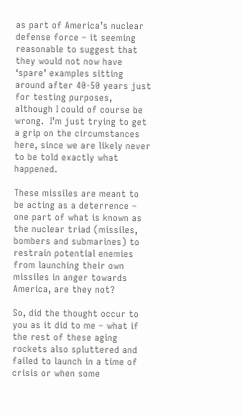as part of America’s nuclear defense force – it seeming reasonable to suggest that they would not now have ‘spare’ examples sitting around after 40-50 years just for testing purposes, although I could of course be wrong.  I’m just trying to get a grip on the circumstances here, since we are likely never to be told exactly what happened.

These missiles are meant to be acting as a deterrence – one part of what is known as the nuclear triad (missiles, bombers and submarines) to restrain potential enemies from launching their own missiles in anger towards America, are they not?

So, did the thought occur to you as it did to me – what if the rest of these aging rockets also spluttered and failed to launch in a time of crisis or when some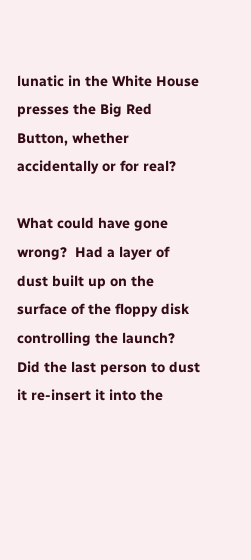lunatic in the White House presses the Big Red Button, whether accidentally or for real?

What could have gone wrong?  Had a layer of dust built up on the surface of the floppy disk controlling the launch?  Did the last person to dust it re-insert it into the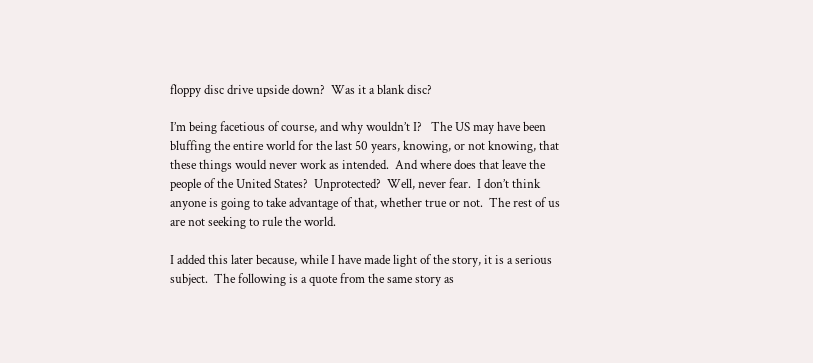floppy disc drive upside down?  Was it a blank disc?

I’m being facetious of course, and why wouldn’t I?   The US may have been bluffing the entire world for the last 50 years, knowing, or not knowing, that these things would never work as intended.  And where does that leave the people of the United States?  Unprotected?  Well, never fear.  I don’t think anyone is going to take advantage of that, whether true or not.  The rest of us are not seeking to rule the world.

I added this later because, while I have made light of the story, it is a serious subject.  The following is a quote from the same story as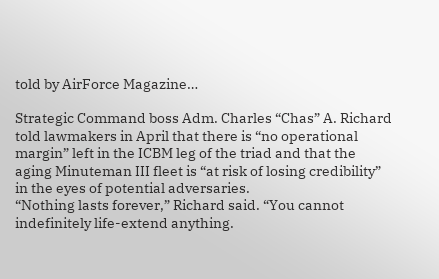told by AirForce Magazine…

Strategic Command boss Adm. Charles “Chas” A. Richard told lawmakers in April that there is “no operational margin” left in the ICBM leg of the triad and that the aging Minuteman III fleet is “at risk of losing credibility” in the eyes of potential adversaries.
“Nothing lasts forever,” Richard said. “You cannot indefinitely life-extend anything.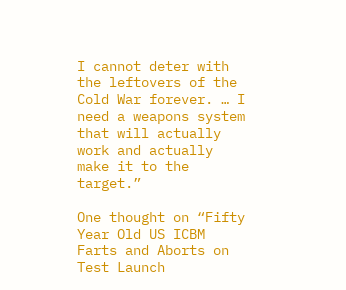I cannot deter with the leftovers of the Cold War forever. … I need a weapons system that will actually work and actually make it to the target.”

One thought on “Fifty Year Old US ICBM Farts and Aborts on Test Launch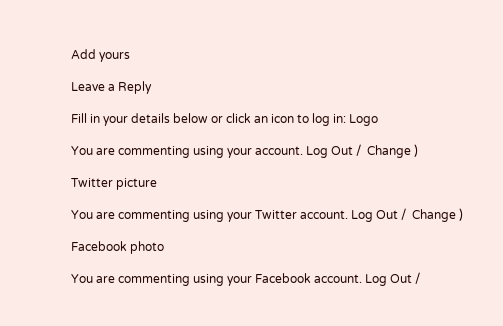Add yours

Leave a Reply

Fill in your details below or click an icon to log in: Logo

You are commenting using your account. Log Out /  Change )

Twitter picture

You are commenting using your Twitter account. Log Out /  Change )

Facebook photo

You are commenting using your Facebook account. Log Out /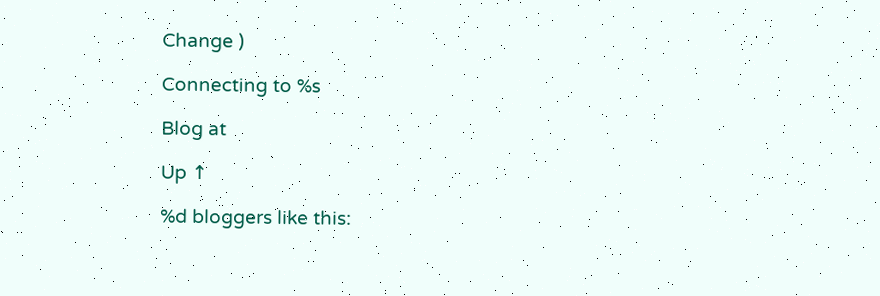Change )

Connecting to %s

Blog at

Up ↑

%d bloggers like this: